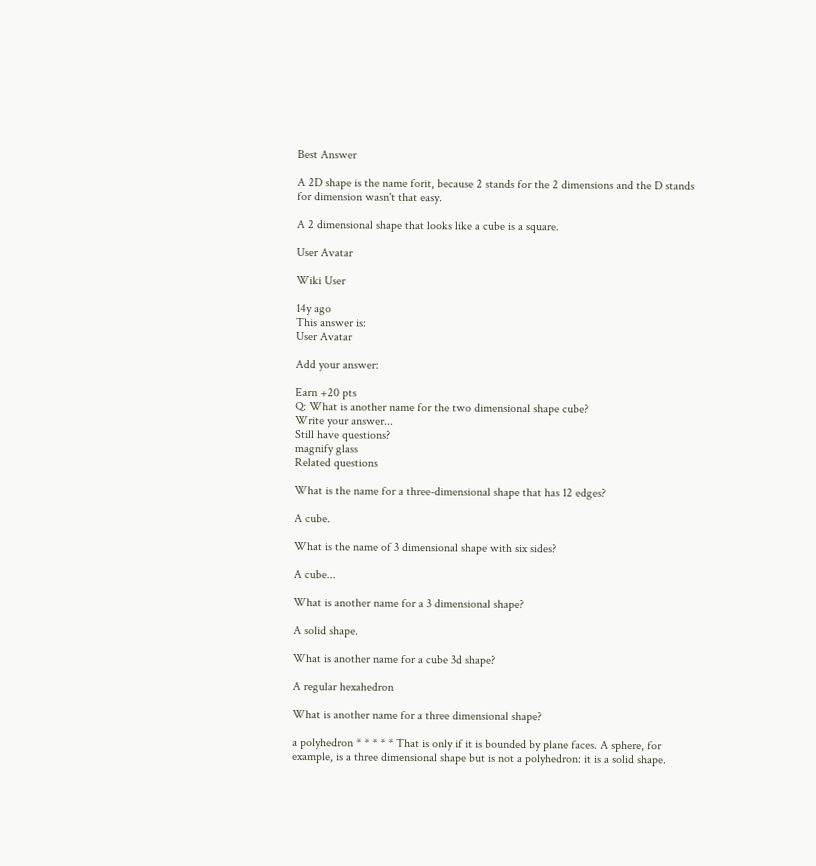Best Answer

A 2D shape is the name forit, because 2 stands for the 2 dimensions and the D stands for dimension wasn't that easy.

A 2 dimensional shape that looks like a cube is a square.

User Avatar

Wiki User

14y ago
This answer is:
User Avatar

Add your answer:

Earn +20 pts
Q: What is another name for the two dimensional shape cube?
Write your answer...
Still have questions?
magnify glass
Related questions

What is the name for a three-dimensional shape that has 12 edges?

A cube.

What is the name of 3 dimensional shape with six sides?

A cube...

What is another name for a 3 dimensional shape?

A solid shape.

What is another name for a cube 3d shape?

A regular hexahedron

What is another name for a three dimensional shape?

a polyhedron * * * * * That is only if it is bounded by plane faces. A sphere, for example, is a three dimensional shape but is not a polyhedron: it is a solid shape.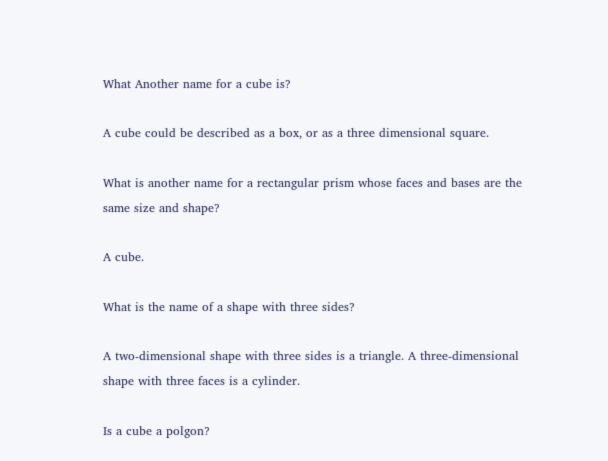What Another name for a cube is?

A cube could be described as a box, or as a three dimensional square.

What is another name for a rectangular prism whose faces and bases are the same size and shape?

A cube.

What is the name of a shape with three sides?

A two-dimensional shape with three sides is a triangle. A three-dimensional shape with three faces is a cylinder.

Is a cube a polgon?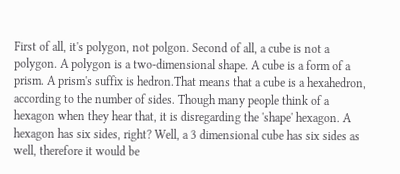First of all, it's polygon, not polgon. Second of all, a cube is not a polygon. A polygon is a two-dimensional shape. A cube is a form of a prism. A prism's suffix is hedron.That means that a cube is a hexahedron, according to the number of sides. Though many people think of a hexagon when they hear that, it is disregarding the 'shape' hexagon. A hexagon has six sides, right? Well, a 3 dimensional cube has six sides as well, therefore it would be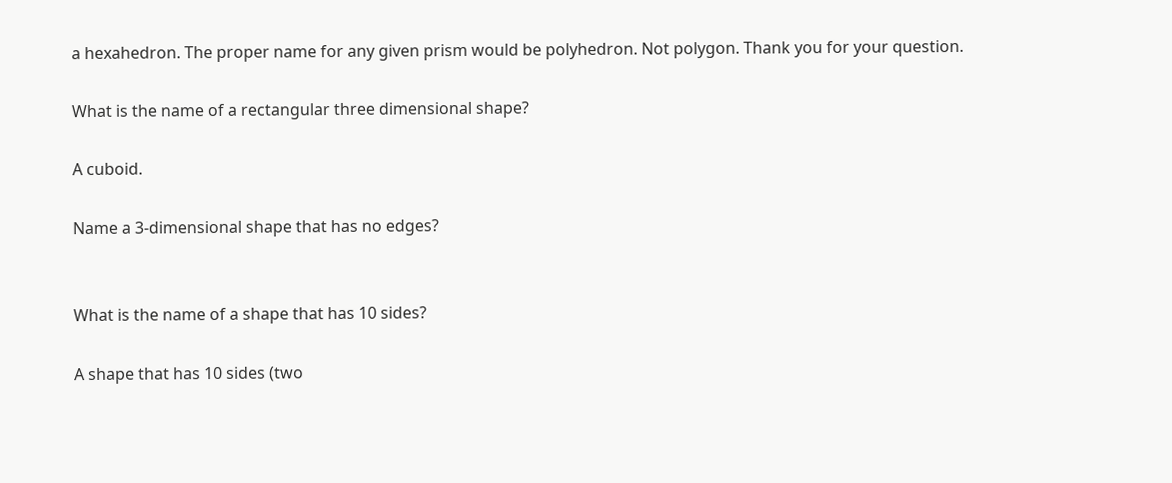a hexahedron. The proper name for any given prism would be polyhedron. Not polygon. Thank you for your question.

What is the name of a rectangular three dimensional shape?

A cuboid.

Name a 3-dimensional shape that has no edges?


What is the name of a shape that has 10 sides?

A shape that has 10 sides (two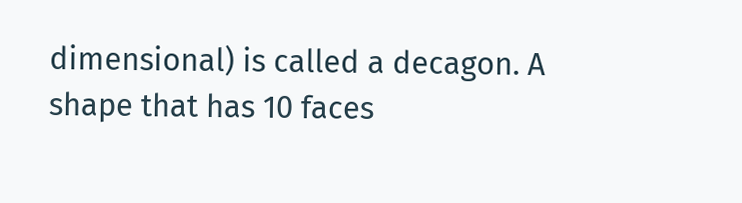dimensional) is called a decagon. A shape that has 10 faces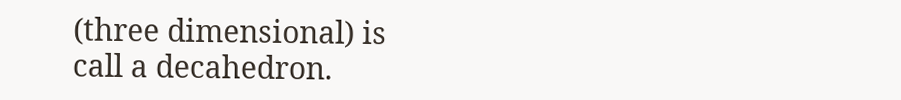(three dimensional) is call a decahedron.